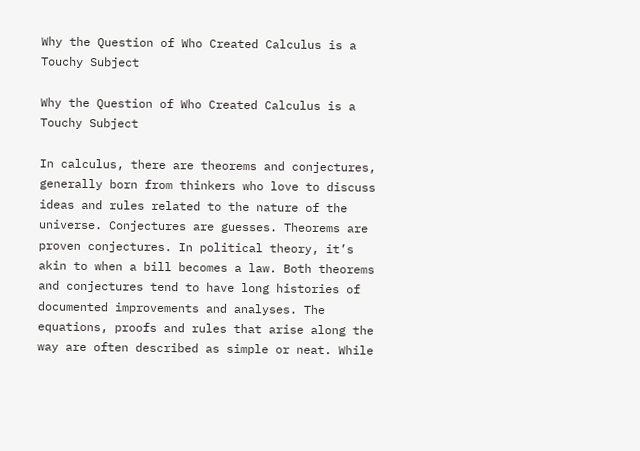Why the Question of Who Created Calculus is a Touchy Subject

Why the Question of Who Created Calculus is a Touchy Subject

In calculus, there are theorems and conjectures, generally born from thinkers who love to discuss ideas and rules related to the nature of the universe. Conjectures are guesses. Theorems are proven conjectures. In political theory, it’s akin to when a bill becomes a law. Both theorems and conjectures tend to have long histories of documented improvements and analyses. The equations, proofs and rules that arise along the way are often described as simple or neat. While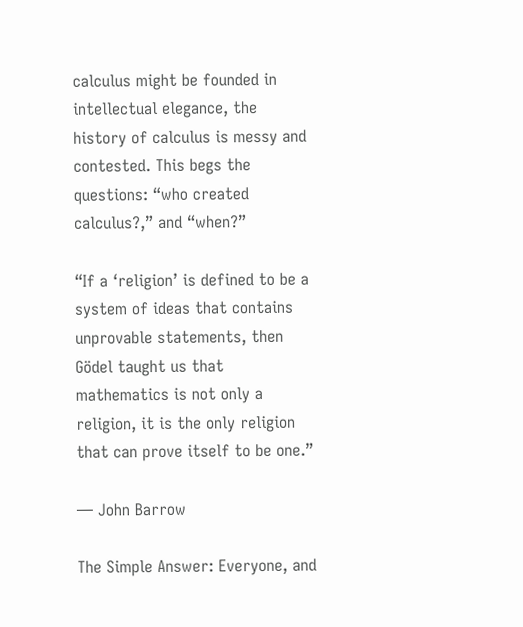calculus might be founded in intellectual elegance, the history of calculus is messy and contested. This begs the questions: “who created calculus?,” and “when?”

“If a ‘religion’ is defined to be a system of ideas that contains unprovable statements, then Gödel taught us that mathematics is not only a religion, it is the only religion that can prove itself to be one.”

— John Barrow

The Simple Answer: Everyone, and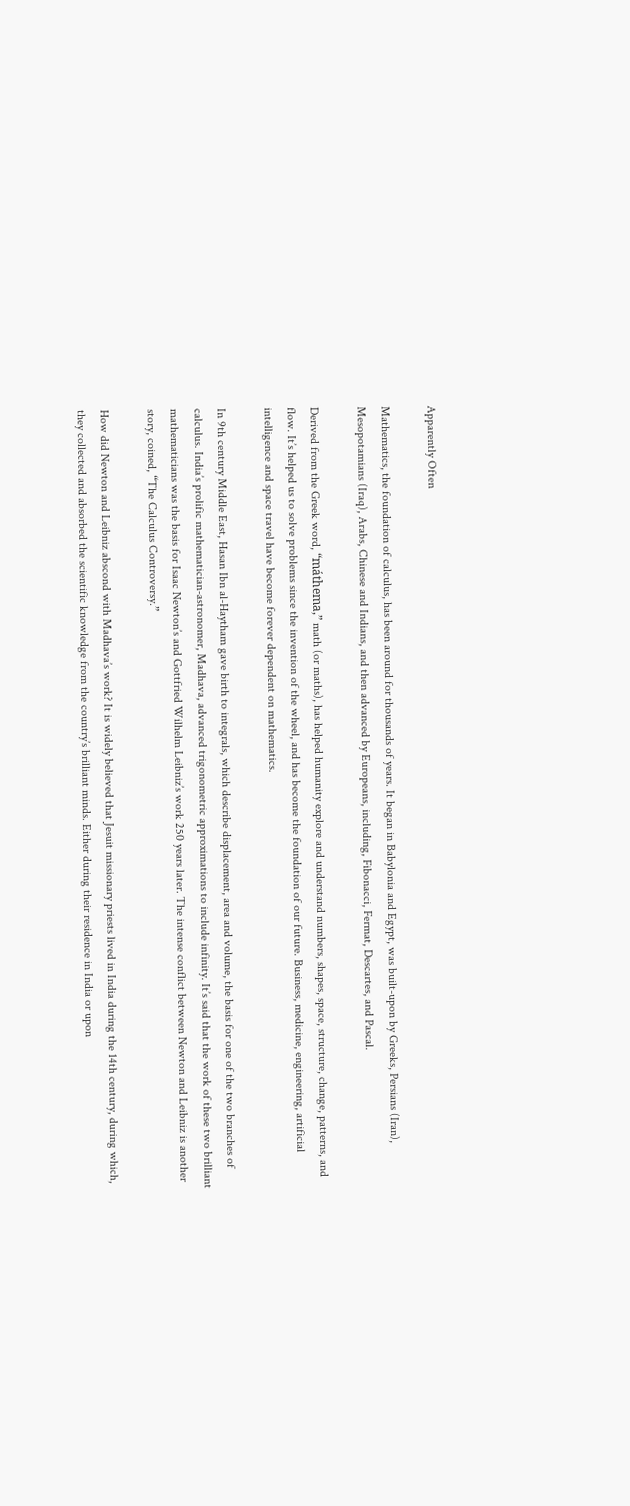Apparently Often

Mathematics, the foundation of calculus, has been around for thousands of years. It began in Babylonia and Egypt, was built-upon by Greeks, Persians (Iran), Mesopotamians (Iraq), Arabs, Chinese and Indians, and then advanced by Europeans, including, Fibonacci, Fermat, Descartes, and Pascal.

Derived from the Greek word, “máthema,” math (or maths), has helped humanity explore and understand numbers, shapes, space, structure, change, patterns, and flow. It’s helped us to solve problems since the invention of the wheel, and has become the foundation of our future. Business, medicine, engineering, artificial intelligence and space travel have become forever dependent on mathematics.

In 9th century Middle East, Hasan Ibn al-Haytham gave birth to integrals, which describe displacement, area and volume, the basis for one of the two branches of calculus. India’s prolific mathematician-astronomer, Madhava, advanced trigonometric approximations to include infinity. It’s said that the work of these two brilliant mathematicians was the basis for Isaac Newton’s and Gottfried Wilhelm Leibniz’s work 250 years later. The intense conflict between Newton and Leibniz is another story, coined, “The Calculus Controversy.”

How did Newton and Leibniz abscond with Madhava’s work? It is widely believed that Jesuit missionary priests lived in India during the 14th century, during which, they collected and absorbed the scientific knowledge from the country’s brilliant minds. Either during their residence in India or upon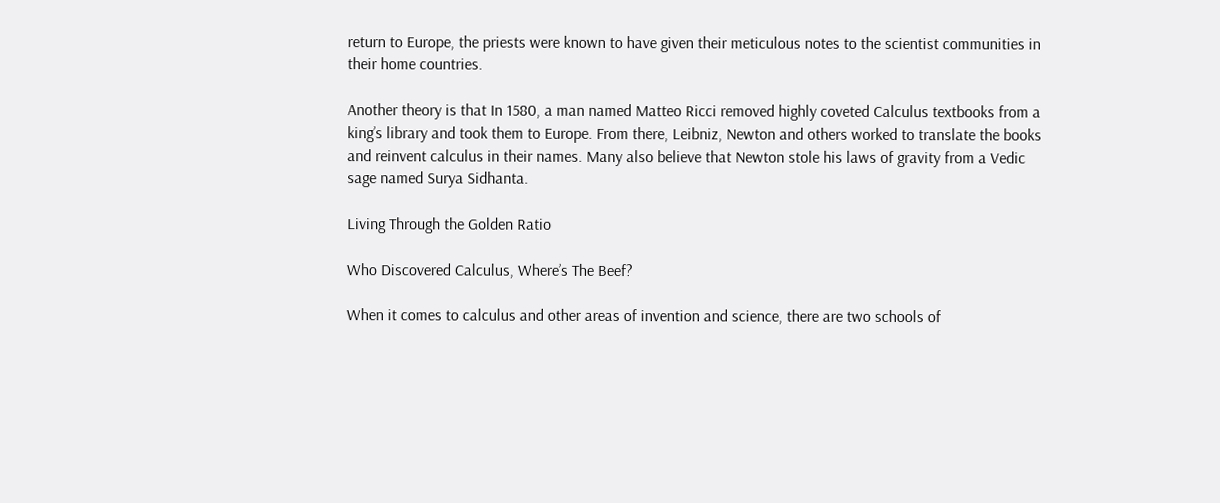return to Europe, the priests were known to have given their meticulous notes to the scientist communities in their home countries.

Another theory is that In 1580, a man named Matteo Ricci removed highly coveted Calculus textbooks from a king’s library and took them to Europe. From there, Leibniz, Newton and others worked to translate the books and reinvent calculus in their names. Many also believe that Newton stole his laws of gravity from a Vedic sage named Surya Sidhanta.

Living Through the Golden Ratio

Who Discovered Calculus, Where’s The Beef?

When it comes to calculus and other areas of invention and science, there are two schools of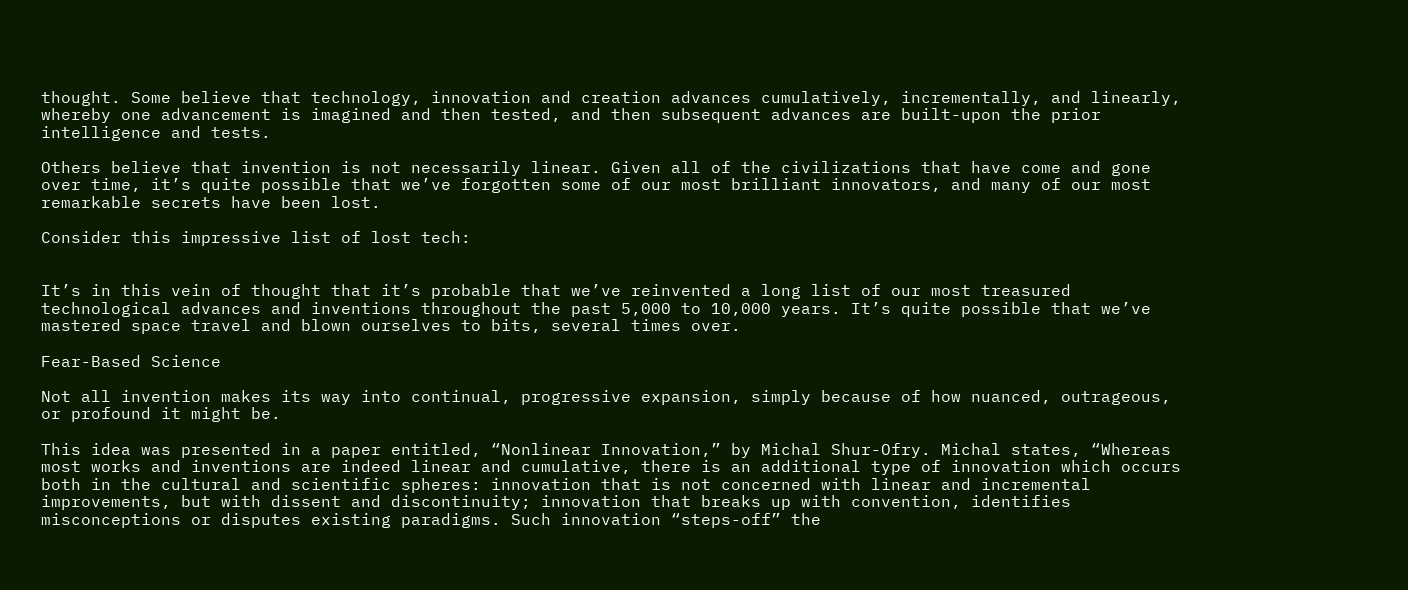thought. Some believe that technology, innovation and creation advances cumulatively, incrementally, and linearly, whereby one advancement is imagined and then tested, and then subsequent advances are built-upon the prior intelligence and tests.

Others believe that invention is not necessarily linear. Given all of the civilizations that have come and gone over time, it’s quite possible that we’ve forgotten some of our most brilliant innovators, and many of our most remarkable secrets have been lost.

Consider this impressive list of lost tech:


It’s in this vein of thought that it’s probable that we’ve reinvented a long list of our most treasured technological advances and inventions throughout the past 5,000 to 10,000 years. It’s quite possible that we’ve mastered space travel and blown ourselves to bits, several times over.

Fear-Based Science

Not all invention makes its way into continual, progressive expansion, simply because of how nuanced, outrageous, or profound it might be.

This idea was presented in a paper entitled, “Nonlinear Innovation,” by Michal Shur-Ofry. Michal states, “Whereas most works and inventions are indeed linear and cumulative, there is an additional type of innovation which occurs both in the cultural and scientific spheres: innovation that is not concerned with linear and incremental improvements, but with dissent and discontinuity; innovation that breaks up with convention, identifies misconceptions or disputes existing paradigms. Such innovation “steps-off” the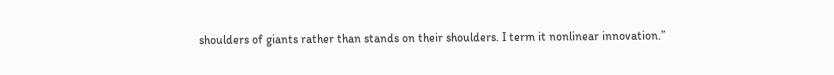shoulders of giants rather than stands on their shoulders. I term it nonlinear innovation.”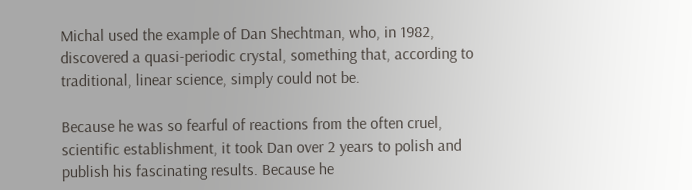Michal used the example of Dan Shechtman, who, in 1982, discovered a quasi-periodic crystal, something that, according to traditional, linear science, simply could not be.

Because he was so fearful of reactions from the often cruel, scientific establishment, it took Dan over 2 years to polish and publish his fascinating results. Because he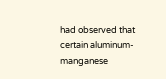had observed that certain aluminum-manganese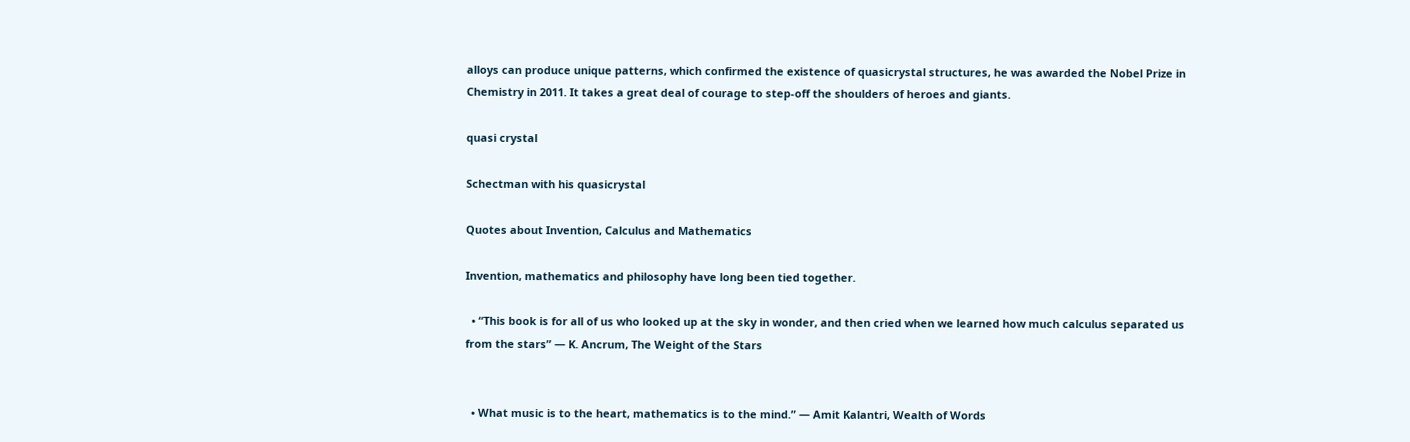alloys can produce unique patterns, which confirmed the existence of quasicrystal structures, he was awarded the Nobel Prize in Chemistry in 2011. It takes a great deal of courage to step-off the shoulders of heroes and giants.

quasi crystal

Schectman with his quasicrystal

Quotes about Invention, Calculus and Mathematics

Invention, mathematics and philosophy have long been tied together.

  • “This book is for all of us who looked up at the sky in wonder, and then cried when we learned how much calculus separated us from the stars” ― K. Ancrum, The Weight of the Stars


  • What music is to the heart, mathematics is to the mind.” ― Amit Kalantri, Wealth of Words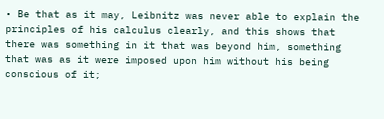• Be that as it may, Leibnitz was never able to explain the principles of his calculus clearly, and this shows that there was something in it that was beyond him, something that was as it were imposed upon him without his being conscious of it;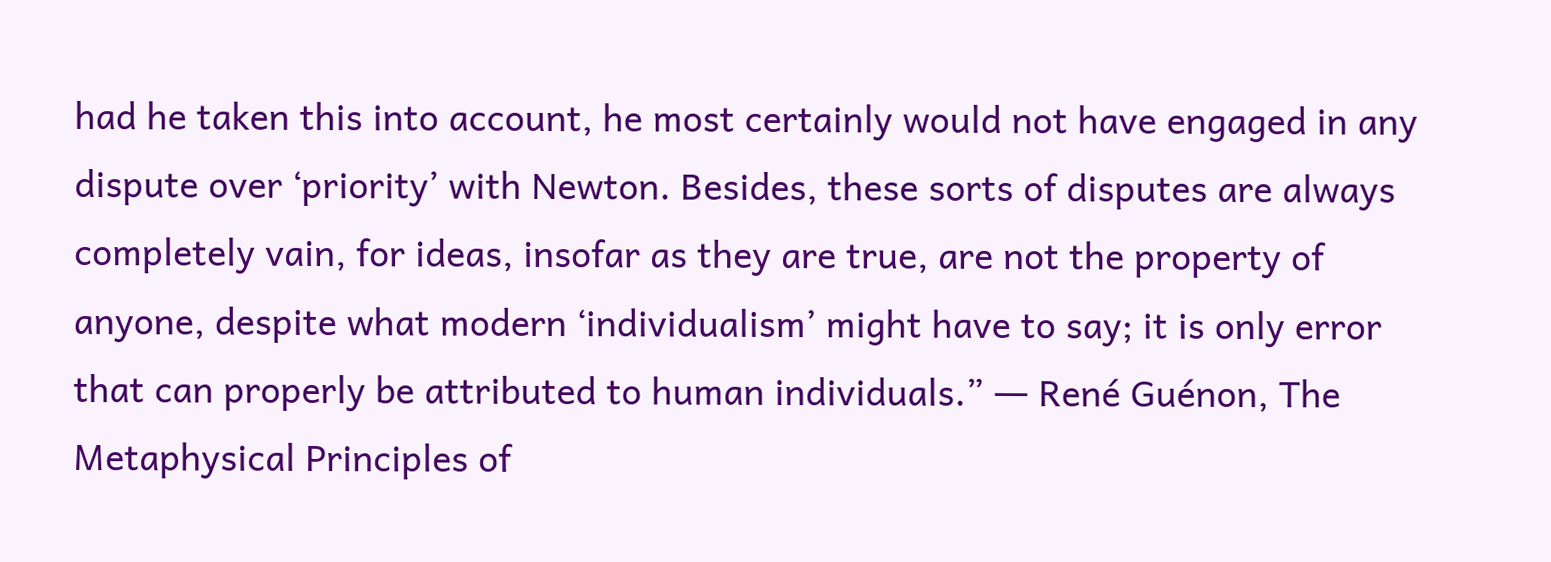had he taken this into account, he most certainly would not have engaged in any dispute over ‘priority’ with Newton. Besides, these sorts of disputes are always completely vain, for ideas, insofar as they are true, are not the property of anyone, despite what modern ‘individualism’ might have to say; it is only error that can properly be attributed to human individuals.” ― René Guénon, The Metaphysical Principles of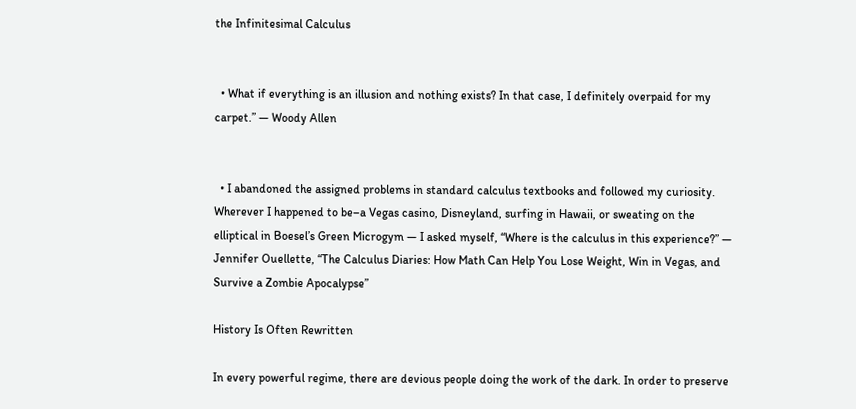the Infinitesimal Calculus


  • What if everything is an illusion and nothing exists? In that case, I definitely overpaid for my carpet.” — Woody Allen


  • I abandoned the assigned problems in standard calculus textbooks and followed my curiosity. Wherever I happened to be–a Vegas casino, Disneyland, surfing in Hawaii, or sweating on the elliptical in Boesel’s Green Microgym — I asked myself, “Where is the calculus in this experience?” ― Jennifer Ouellette, “The Calculus Diaries: How Math Can Help You Lose Weight, Win in Vegas, and Survive a Zombie Apocalypse”

History Is Often Rewritten

In every powerful regime, there are devious people doing the work of the dark. In order to preserve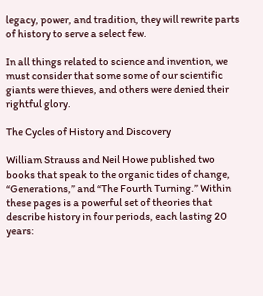legacy, power, and tradition, they will rewrite parts of history to serve a select few.

In all things related to science and invention, we must consider that some some of our scientific giants were thieves, and others were denied their rightful glory.

The Cycles of History and Discovery

William Strauss and Neil Howe published two books that speak to the organic tides of change, “Generations,” and “The Fourth Turning.” Within these pages is a powerful set of theories that describe history in four periods, each lasting 20 years: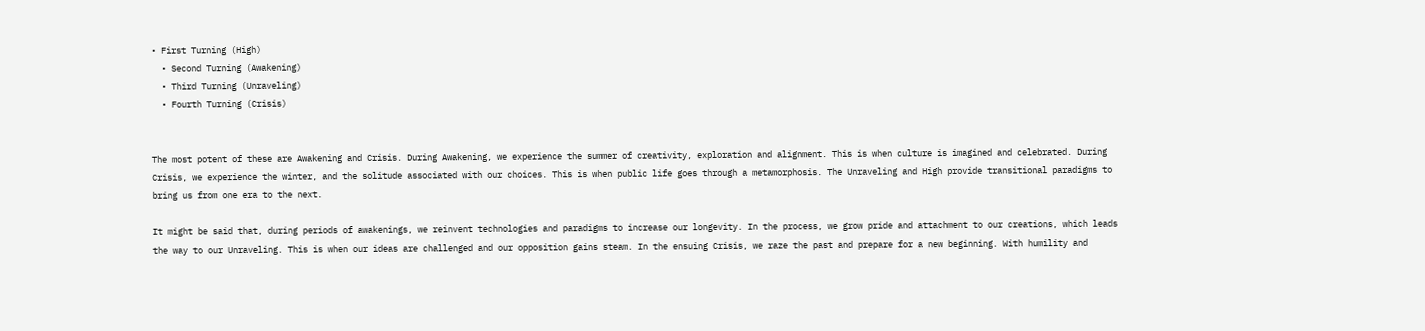• First Turning (High)
  • Second Turning (Awakening)
  • Third Turning (Unraveling)
  • Fourth Turning (Crisis)


The most potent of these are Awakening and Crisis. During Awakening, we experience the summer of creativity, exploration and alignment. This is when culture is imagined and celebrated. During Crisis, we experience the winter, and the solitude associated with our choices. This is when public life goes through a metamorphosis. The Unraveling and High provide transitional paradigms to bring us from one era to the next.

It might be said that, during periods of awakenings, we reinvent technologies and paradigms to increase our longevity. In the process, we grow pride and attachment to our creations, which leads the way to our Unraveling. This is when our ideas are challenged and our opposition gains steam. In the ensuing Crisis, we raze the past and prepare for a new beginning. With humility and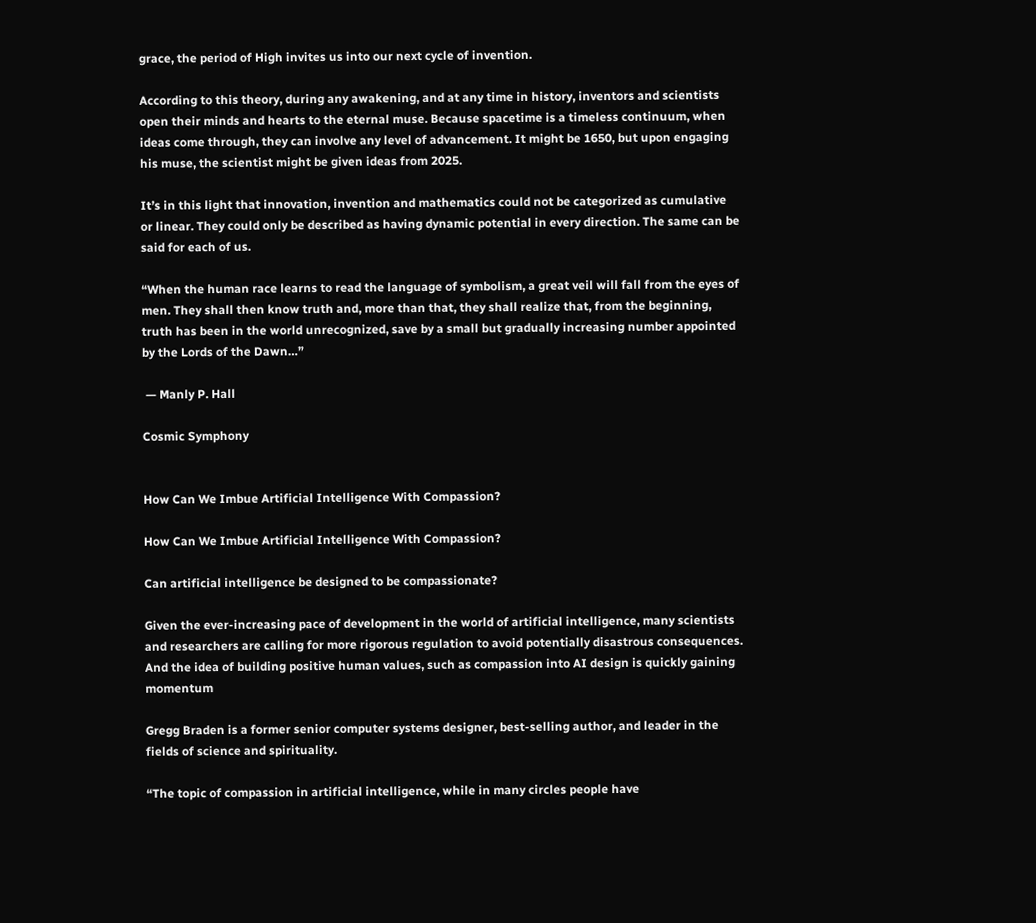grace, the period of High invites us into our next cycle of invention.

According to this theory, during any awakening, and at any time in history, inventors and scientists open their minds and hearts to the eternal muse. Because spacetime is a timeless continuum, when ideas come through, they can involve any level of advancement. It might be 1650, but upon engaging his muse, the scientist might be given ideas from 2025.

It’s in this light that innovation, invention and mathematics could not be categorized as cumulative or linear. They could only be described as having dynamic potential in every direction. The same can be said for each of us.

“When the human race learns to read the language of symbolism, a great veil will fall from the eyes of men. They shall then know truth and, more than that, they shall realize that, from the beginning, truth has been in the world unrecognized, save by a small but gradually increasing number appointed by the Lords of the Dawn…”

 — Manly P. Hall

Cosmic Symphony


How Can We Imbue Artificial Intelligence With Compassion?

How Can We Imbue Artificial Intelligence With Compassion?

Can artificial intelligence be designed to be compassionate?

Given the ever-increasing pace of development in the world of artificial intelligence, many scientists and researchers are calling for more rigorous regulation to avoid potentially disastrous consequences. And the idea of building positive human values, such as compassion into AI design is quickly gaining momentum

Gregg Braden is a former senior computer systems designer, best-selling author, and leader in the fields of science and spirituality.

“The topic of compassion in artificial intelligence, while in many circles people have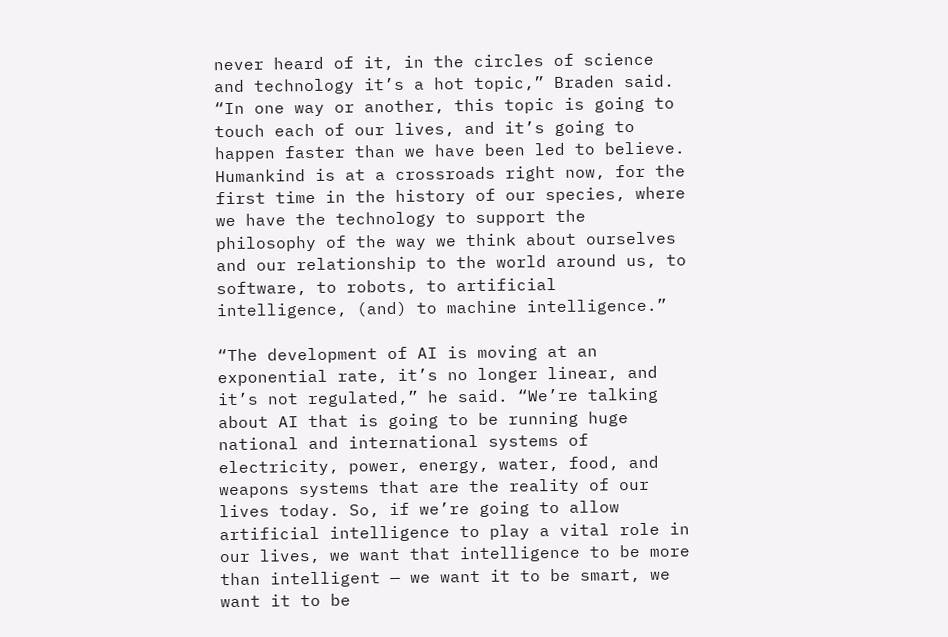never heard of it, in the circles of science and technology it’s a hot topic,” Braden said. “In one way or another, this topic is going to touch each of our lives, and it’s going to happen faster than we have been led to believe. Humankind is at a crossroads right now, for the first time in the history of our species, where we have the technology to support the philosophy of the way we think about ourselves and our relationship to the world around us, to software, to robots, to artificial intelligence, (and) to machine intelligence.”

“The development of AI is moving at an exponential rate, it’s no longer linear, and it’s not regulated,” he said. “We’re talking about AI that is going to be running huge national and international systems of electricity, power, energy, water, food, and weapons systems that are the reality of our lives today. So, if we’re going to allow artificial intelligence to play a vital role in our lives, we want that intelligence to be more than intelligent — we want it to be smart, we want it to be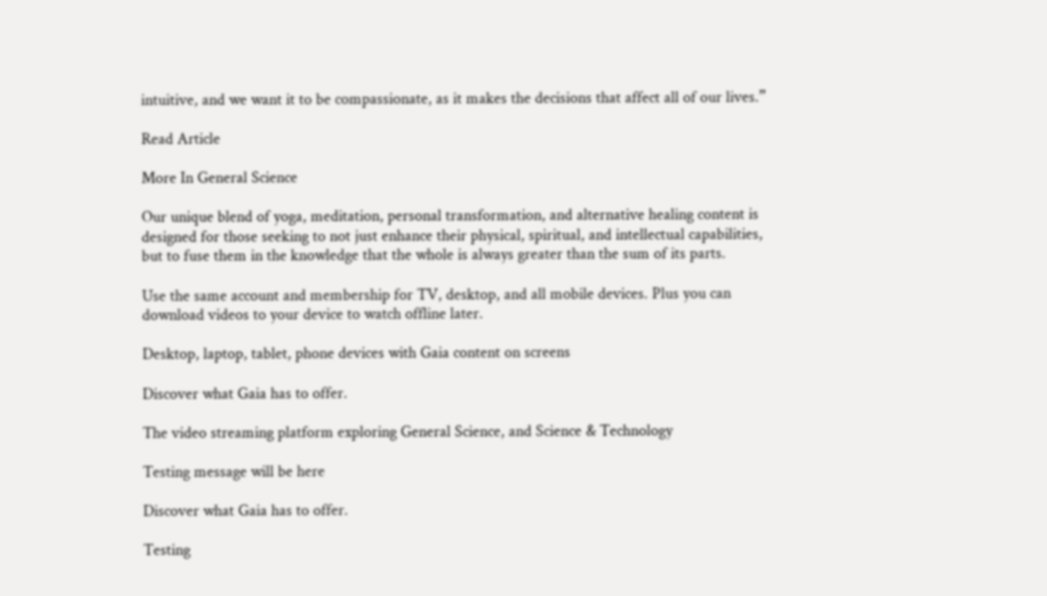intuitive, and we want it to be compassionate, as it makes the decisions that affect all of our lives.”

Read Article

More In General Science

Our unique blend of yoga, meditation, personal transformation, and alternative healing content is designed for those seeking to not just enhance their physical, spiritual, and intellectual capabilities, but to fuse them in the knowledge that the whole is always greater than the sum of its parts.

Use the same account and membership for TV, desktop, and all mobile devices. Plus you can download videos to your device to watch offline later.

Desktop, laptop, tablet, phone devices with Gaia content on screens

Discover what Gaia has to offer.

The video streaming platform exploring General Science, and Science & Technology

Testing message will be here

Discover what Gaia has to offer.

Testing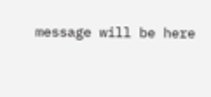message will be here